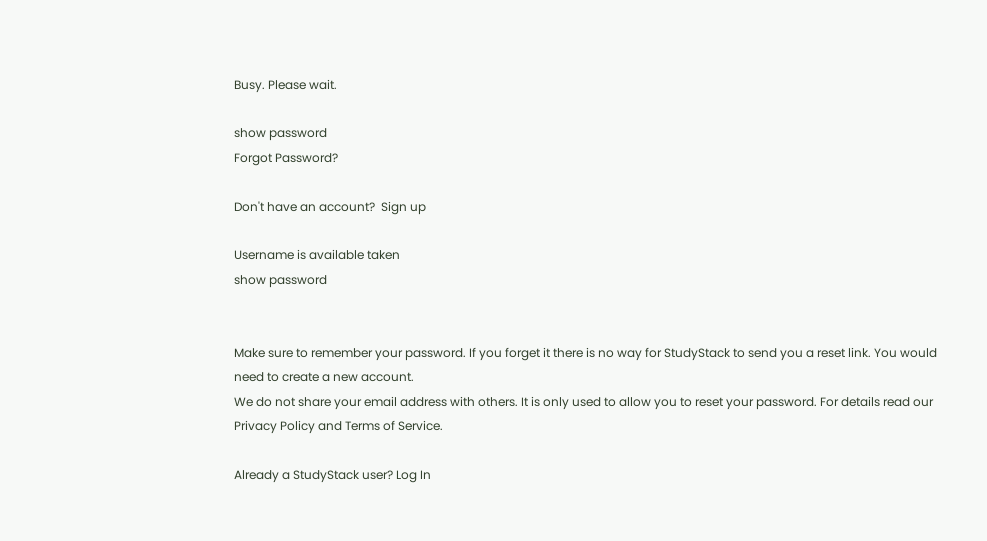Busy. Please wait.

show password
Forgot Password?

Don't have an account?  Sign up

Username is available taken
show password


Make sure to remember your password. If you forget it there is no way for StudyStack to send you a reset link. You would need to create a new account.
We do not share your email address with others. It is only used to allow you to reset your password. For details read our Privacy Policy and Terms of Service.

Already a StudyStack user? Log In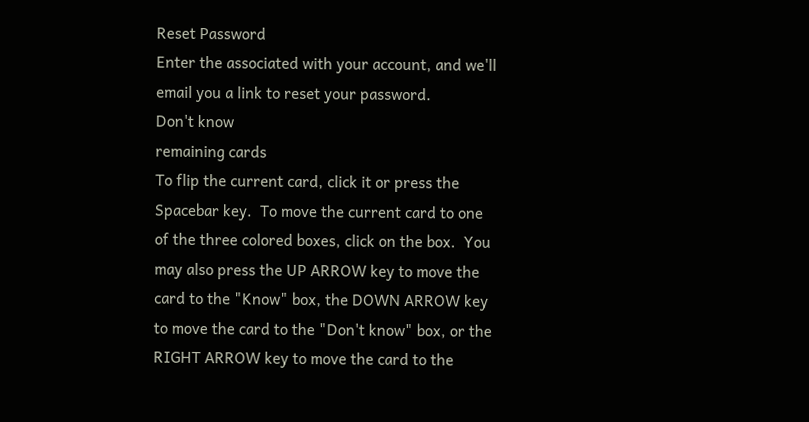Reset Password
Enter the associated with your account, and we'll email you a link to reset your password.
Don't know
remaining cards
To flip the current card, click it or press the Spacebar key.  To move the current card to one of the three colored boxes, click on the box.  You may also press the UP ARROW key to move the card to the "Know" box, the DOWN ARROW key to move the card to the "Don't know" box, or the RIGHT ARROW key to move the card to the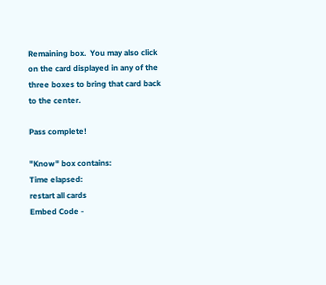Remaining box.  You may also click on the card displayed in any of the three boxes to bring that card back to the center.

Pass complete!

"Know" box contains:
Time elapsed:
restart all cards
Embed Code -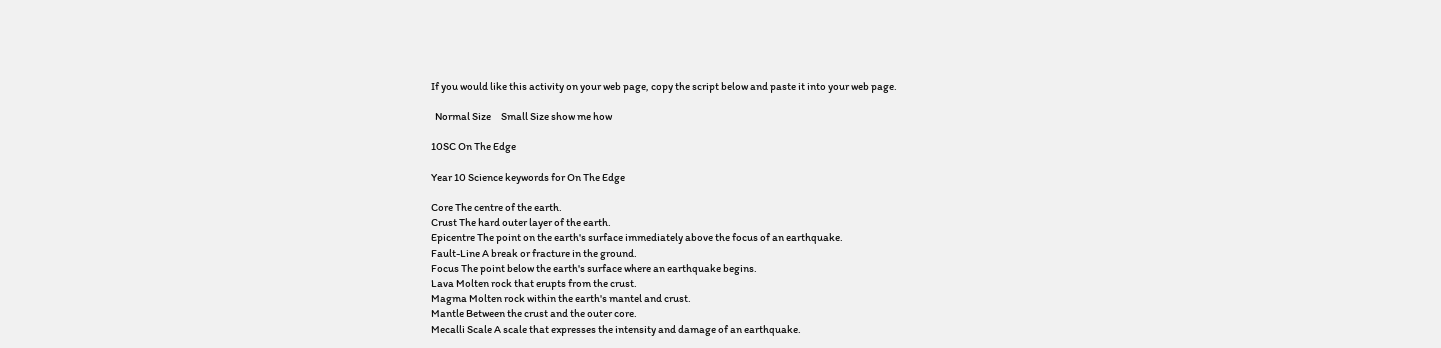If you would like this activity on your web page, copy the script below and paste it into your web page.

  Normal Size     Small Size show me how

10SC On The Edge

Year 10 Science keywords for On The Edge

Core The centre of the earth.
Crust The hard outer layer of the earth.
Epicentre The point on the earth's surface immediately above the focus of an earthquake.
Fault-Line A break or fracture in the ground.
Focus The point below the earth's surface where an earthquake begins.
Lava Molten rock that erupts from the crust.
Magma Molten rock within the earth's mantel and crust.
Mantle Between the crust and the outer core.
Mecalli Scale A scale that expresses the intensity and damage of an earthquake.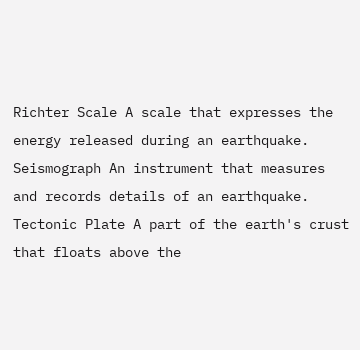Richter Scale A scale that expresses the energy released during an earthquake.
Seismograph An instrument that measures and records details of an earthquake.
Tectonic Plate A part of the earth's crust that floats above the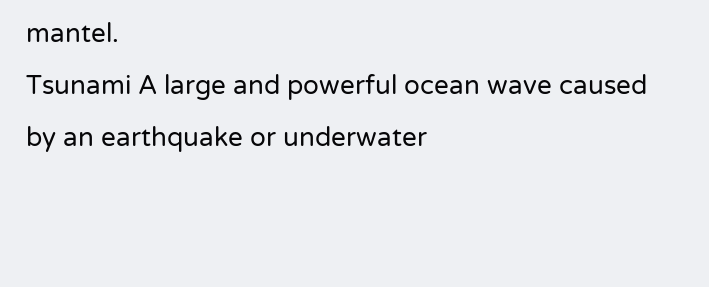mantel.
Tsunami A large and powerful ocean wave caused by an earthquake or underwater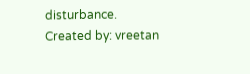disturbance.
Created by: vreetan